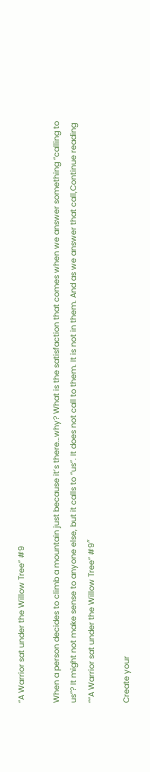“A Warrior sat under the Willow Tree” #9

When a person decides to climb a mountain just because it’s there…why? What is the satisfaction that comes when we answer something “calling to us”? It might not make sense to anyone else, but it calls to “us”. It does not call to them. It is not in them. And as we answer that call,Continue reading ““A Warrior sat under the Willow Tree” #9″

Create your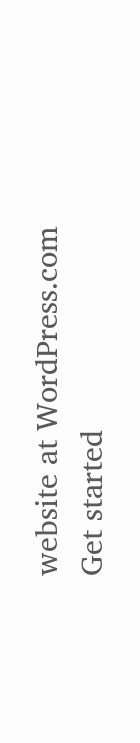website at WordPress.com
Get started